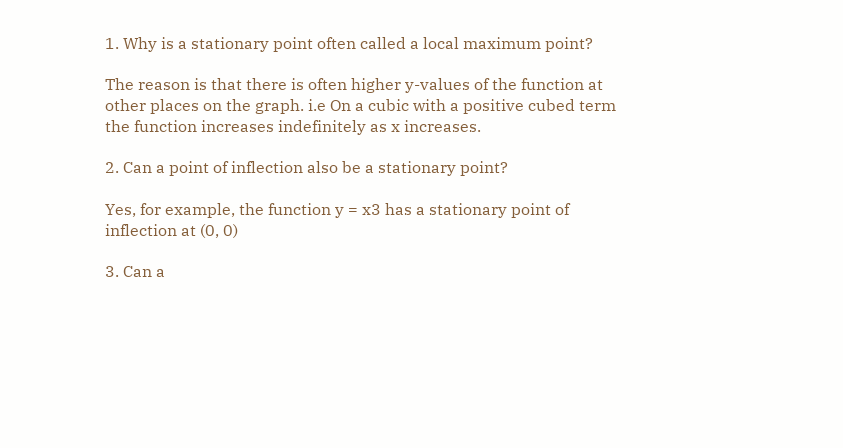1. Why is a stationary point often called a local maximum point?

The reason is that there is often higher y-values of the function at other places on the graph. i.e On a cubic with a positive cubed term the function increases indefinitely as x increases.

2. Can a point of inflection also be a stationary point?

Yes, for example, the function y = x3 has a stationary point of inflection at (0, 0)

3. Can a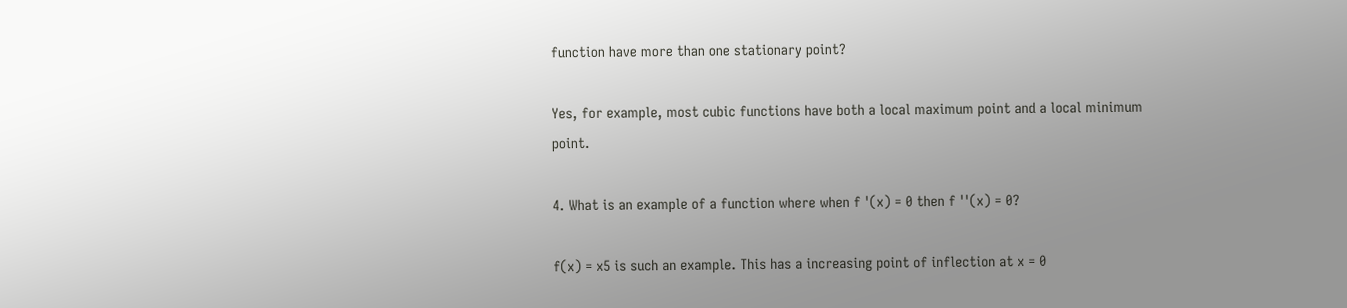function have more than one stationary point?

Yes, for example, most cubic functions have both a local maximum point and a local minimum point.

4. What is an example of a function where when f '(x) = 0 then f ''(x) = 0?

f(x) = x5 is such an example. This has a increasing point of inflection at x = 0